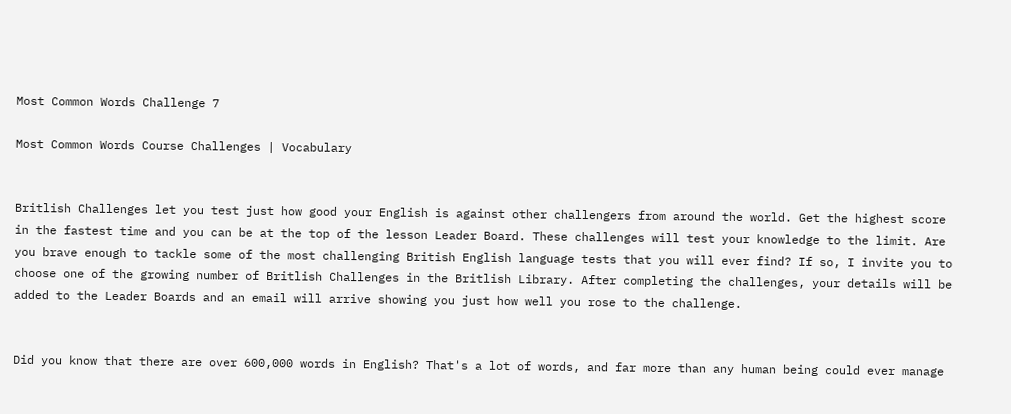Most Common Words Challenge 7

Most Common Words Course Challenges | Vocabulary


Britlish Challenges let you test just how good your English is against other challengers from around the world. Get the highest score in the fastest time and you can be at the top of the lesson Leader Board. These challenges will test your knowledge to the limit. Are you brave enough to tackle some of the most challenging British English language tests that you will ever find? If so, I invite you to choose one of the growing number of Britlish Challenges in the Britlish Library. After completing the challenges, your details will be added to the Leader Boards and an email will arrive showing you just how well you rose to the challenge.


Did you know that there are over 600,000 words in English? That's a lot of words, and far more than any human being could ever manage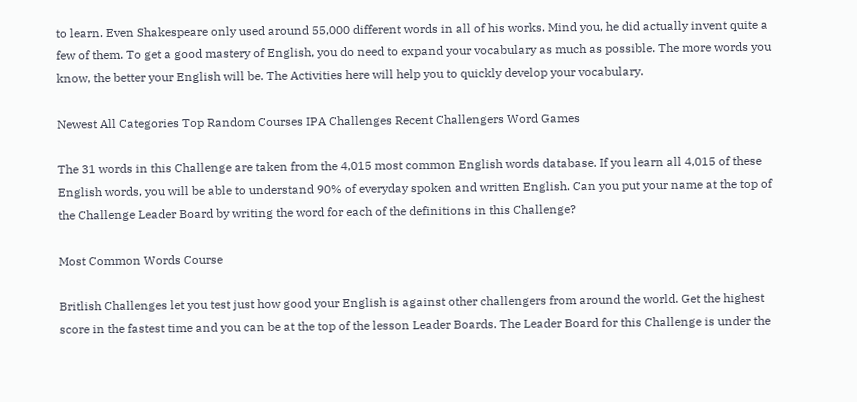to learn. Even Shakespeare only used around 55,000 different words in all of his works. Mind you, he did actually invent quite a few of them. To get a good mastery of English, you do need to expand your vocabulary as much as possible. The more words you know, the better your English will be. The Activities here will help you to quickly develop your vocabulary.

Newest All Categories Top Random Courses IPA Challenges Recent Challengers Word Games

The 31 words in this Challenge are taken from the 4,015 most common English words database. If you learn all 4,015 of these English words, you will be able to understand 90% of everyday spoken and written English. Can you put your name at the top of the Challenge Leader Board by writing the word for each of the definitions in this Challenge?

Most Common Words Course

Britlish Challenges let you test just how good your English is against other challengers from around the world. Get the highest score in the fastest time and you can be at the top of the lesson Leader Boards. The Leader Board for this Challenge is under the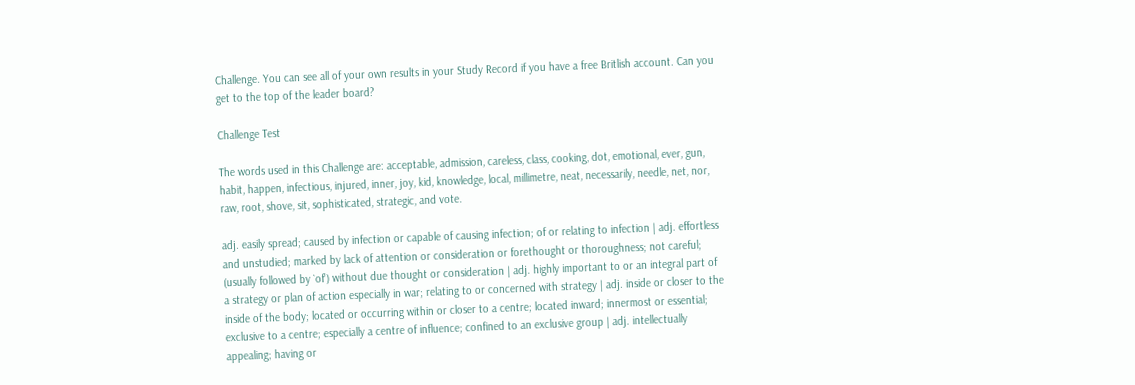Challenge. You can see all of your own results in your Study Record if you have a free Britlish account. Can you get to the top of the leader board?

Challenge Test

The words used in this Challenge are: acceptable, admission, careless, class, cooking, dot, emotional, ever, gun, habit, happen, infectious, injured, inner, joy, kid, knowledge, local, millimetre, neat, necessarily, needle, net, nor, raw, root, shove, sit, sophisticated, strategic, and vote.

adj. easily spread; caused by infection or capable of causing infection; of or relating to infection | adj. effortless and unstudied; marked by lack of attention or consideration or forethought or thoroughness; not careful; (usually followed by `of') without due thought or consideration | adj. highly important to or an integral part of a strategy or plan of action especially in war; relating to or concerned with strategy | adj. inside or closer to the inside of the body; located or occurring within or closer to a centre; located inward; innermost or essential; exclusive to a centre; especially a centre of influence; confined to an exclusive group | adj. intellectually appealing; having or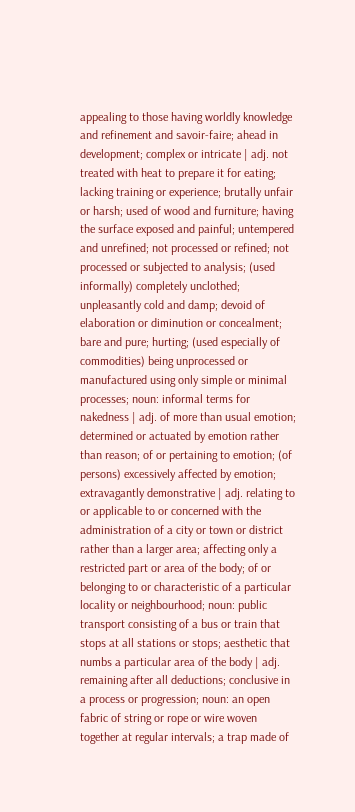appealing to those having worldly knowledge and refinement and savoir-faire; ahead in development; complex or intricate | adj. not treated with heat to prepare it for eating; lacking training or experience; brutally unfair or harsh; used of wood and furniture; having the surface exposed and painful; untempered and unrefined; not processed or refined; not processed or subjected to analysis; (used informally) completely unclothed; unpleasantly cold and damp; devoid of elaboration or diminution or concealment; bare and pure; hurting; (used especially of commodities) being unprocessed or manufactured using only simple or minimal processes; noun: informal terms for nakedness | adj. of more than usual emotion; determined or actuated by emotion rather than reason; of or pertaining to emotion; (of persons) excessively affected by emotion; extravagantly demonstrative | adj. relating to or applicable to or concerned with the administration of a city or town or district rather than a larger area; affecting only a restricted part or area of the body; of or belonging to or characteristic of a particular locality or neighbourhood; noun: public transport consisting of a bus or train that stops at all stations or stops; aesthetic that numbs a particular area of the body | adj. remaining after all deductions; conclusive in a process or progression; noun: an open fabric of string or rope or wire woven together at regular intervals; a trap made of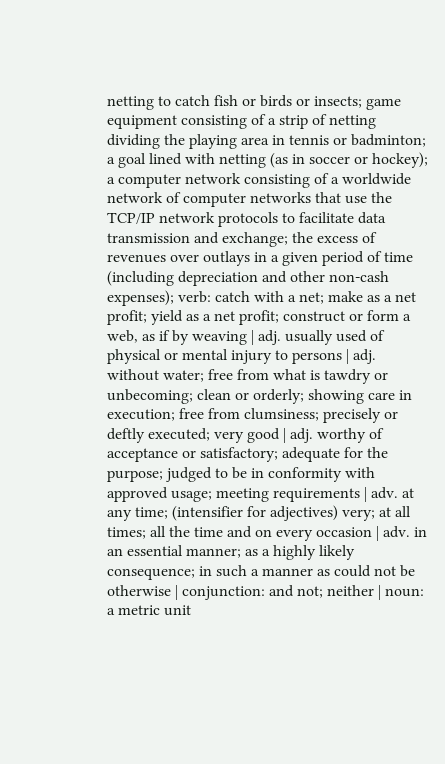netting to catch fish or birds or insects; game equipment consisting of a strip of netting dividing the playing area in tennis or badminton; a goal lined with netting (as in soccer or hockey); a computer network consisting of a worldwide network of computer networks that use the TCP/IP network protocols to facilitate data transmission and exchange; the excess of revenues over outlays in a given period of time (including depreciation and other non-cash expenses); verb: catch with a net; make as a net profit; yield as a net profit; construct or form a web, as if by weaving | adj. usually used of physical or mental injury to persons | adj. without water; free from what is tawdry or unbecoming; clean or orderly; showing care in execution; free from clumsiness; precisely or deftly executed; very good | adj. worthy of acceptance or satisfactory; adequate for the purpose; judged to be in conformity with approved usage; meeting requirements | adv. at any time; (intensifier for adjectives) very; at all times; all the time and on every occasion | adv. in an essential manner; as a highly likely consequence; in such a manner as could not be otherwise | conjunction: and not; neither | noun: a metric unit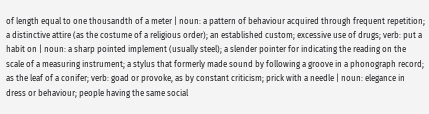of length equal to one thousandth of a meter | noun: a pattern of behaviour acquired through frequent repetition; a distinctive attire (as the costume of a religious order); an established custom; excessive use of drugs; verb: put a habit on | noun: a sharp pointed implement (usually steel); a slender pointer for indicating the reading on the scale of a measuring instrument; a stylus that formerly made sound by following a groove in a phonograph record; as the leaf of a conifer; verb: goad or provoke, as by constant criticism; prick with a needle | noun: elegance in dress or behaviour; people having the same social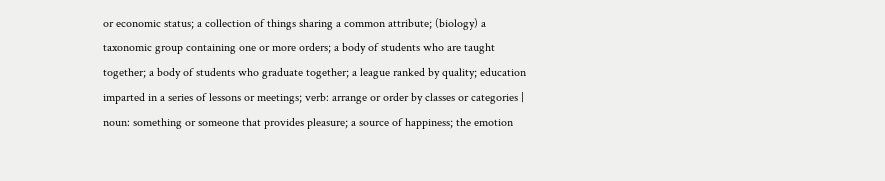or economic status; a collection of things sharing a common attribute; (biology) a taxonomic group containing one or more orders; a body of students who are taught together; a body of students who graduate together; a league ranked by quality; education imparted in a series of lessons or meetings; verb: arrange or order by classes or categories | noun: something or someone that provides pleasure; a source of happiness; the emotion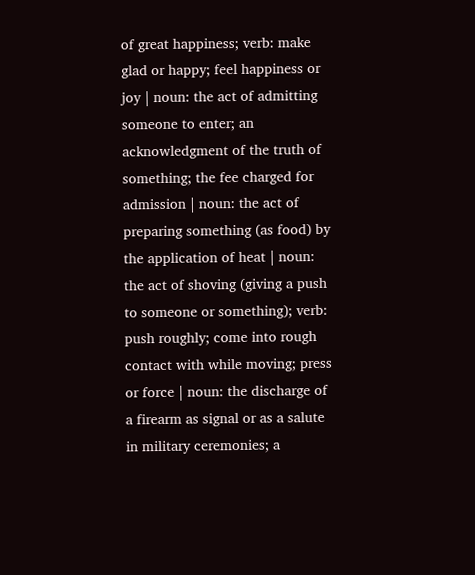of great happiness; verb: make glad or happy; feel happiness or joy | noun: the act of admitting someone to enter; an acknowledgment of the truth of something; the fee charged for admission | noun: the act of preparing something (as food) by the application of heat | noun: the act of shoving (giving a push to someone or something); verb: push roughly; come into rough contact with while moving; press or force | noun: the discharge of a firearm as signal or as a salute in military ceremonies; a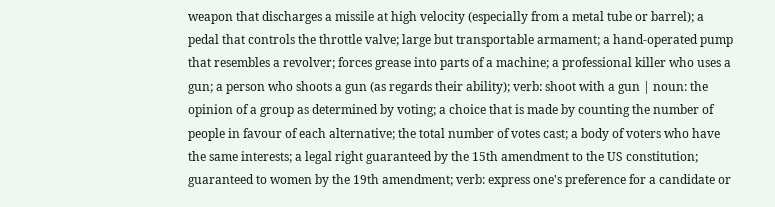weapon that discharges a missile at high velocity (especially from a metal tube or barrel); a pedal that controls the throttle valve; large but transportable armament; a hand-operated pump that resembles a revolver; forces grease into parts of a machine; a professional killer who uses a gun; a person who shoots a gun (as regards their ability); verb: shoot with a gun | noun: the opinion of a group as determined by voting; a choice that is made by counting the number of people in favour of each alternative; the total number of votes cast; a body of voters who have the same interests; a legal right guaranteed by the 15th amendment to the US constitution; guaranteed to women by the 19th amendment; verb: express one's preference for a candidate or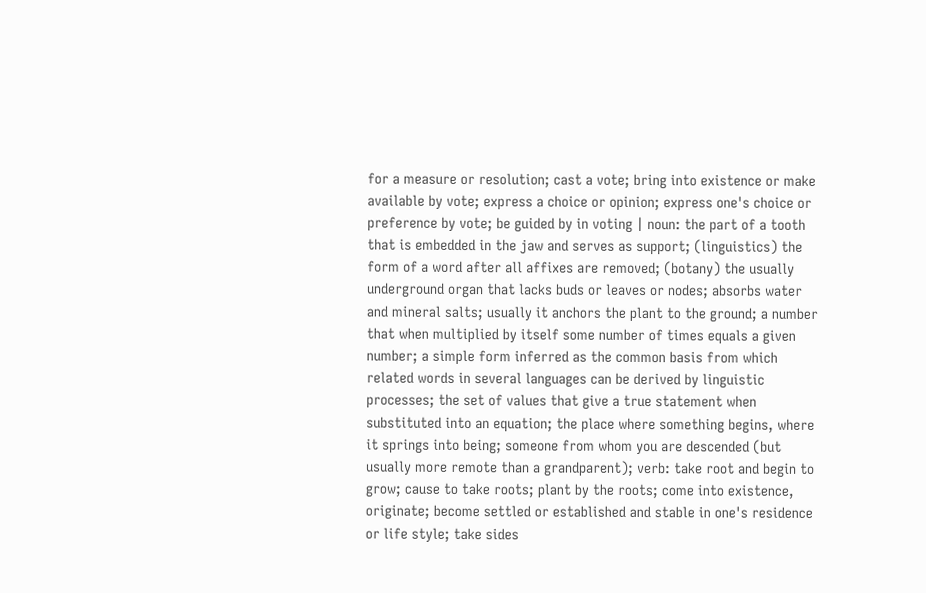for a measure or resolution; cast a vote; bring into existence or make available by vote; express a choice or opinion; express one's choice or preference by vote; be guided by in voting | noun: the part of a tooth that is embedded in the jaw and serves as support; (linguistics) the form of a word after all affixes are removed; (botany) the usually underground organ that lacks buds or leaves or nodes; absorbs water and mineral salts; usually it anchors the plant to the ground; a number that when multiplied by itself some number of times equals a given number; a simple form inferred as the common basis from which related words in several languages can be derived by linguistic processes; the set of values that give a true statement when substituted into an equation; the place where something begins, where it springs into being; someone from whom you are descended (but usually more remote than a grandparent); verb: take root and begin to grow; cause to take roots; plant by the roots; come into existence, originate; become settled or established and stable in one's residence or life style; take sides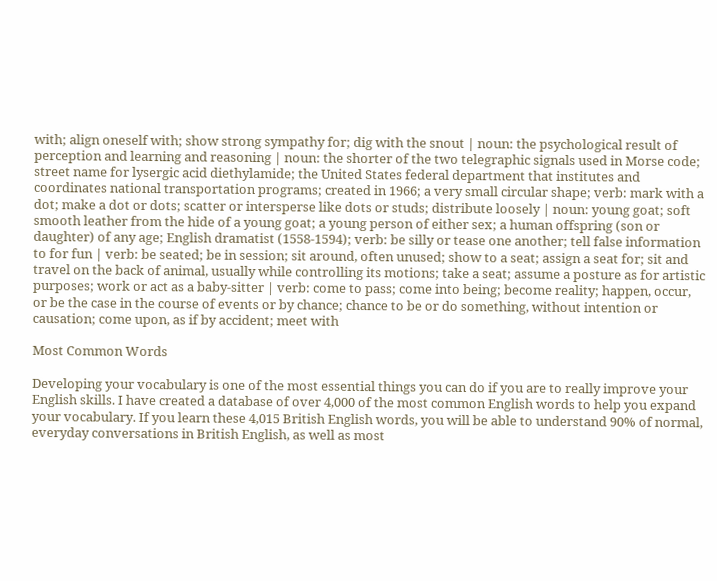with; align oneself with; show strong sympathy for; dig with the snout | noun: the psychological result of perception and learning and reasoning | noun: the shorter of the two telegraphic signals used in Morse code; street name for lysergic acid diethylamide; the United States federal department that institutes and coordinates national transportation programs; created in 1966; a very small circular shape; verb: mark with a dot; make a dot or dots; scatter or intersperse like dots or studs; distribute loosely | noun: young goat; soft smooth leather from the hide of a young goat; a young person of either sex; a human offspring (son or daughter) of any age; English dramatist (1558-1594); verb: be silly or tease one another; tell false information to for fun | verb: be seated; be in session; sit around, often unused; show to a seat; assign a seat for; sit and travel on the back of animal, usually while controlling its motions; take a seat; assume a posture as for artistic purposes; work or act as a baby-sitter | verb: come to pass; come into being; become reality; happen, occur, or be the case in the course of events or by chance; chance to be or do something, without intention or causation; come upon, as if by accident; meet with

Most Common Words

Developing your vocabulary is one of the most essential things you can do if you are to really improve your English skills. I have created a database of over 4,000 of the most common English words to help you expand your vocabulary. If you learn these 4,015 British English words, you will be able to understand 90% of normal, everyday conversations in British English, as well as most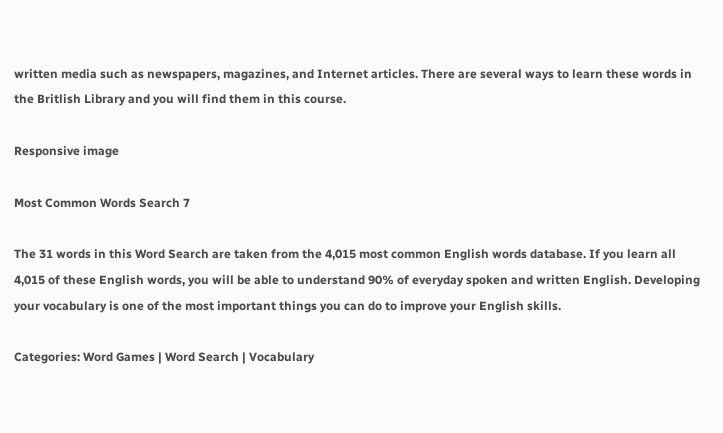written media such as newspapers, magazines, and Internet articles. There are several ways to learn these words in the Britlish Library and you will find them in this course.

Responsive image

Most Common Words Search 7

The 31 words in this Word Search are taken from the 4,015 most common English words database. If you learn all 4,015 of these English words, you will be able to understand 90% of everyday spoken and written English. Developing your vocabulary is one of the most important things you can do to improve your English skills.

Categories: Word Games | Word Search | Vocabulary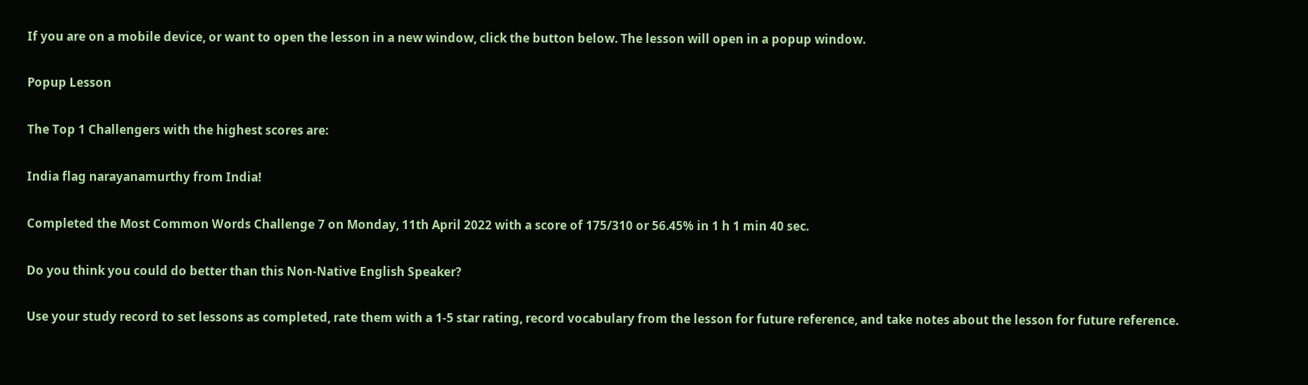If you are on a mobile device, or want to open the lesson in a new window, click the button below. The lesson will open in a popup window.

Popup Lesson

The Top 1 Challengers with the highest scores are:

India flag narayanamurthy from India!

Completed the Most Common Words Challenge 7 on Monday, 11th April 2022 with a score of 175/310 or 56.45% in 1 h 1 min 40 sec.

Do you think you could do better than this Non-Native English Speaker?

Use your study record to set lessons as completed, rate them with a 1-5 star rating, record vocabulary from the lesson for future reference, and take notes about the lesson for future reference.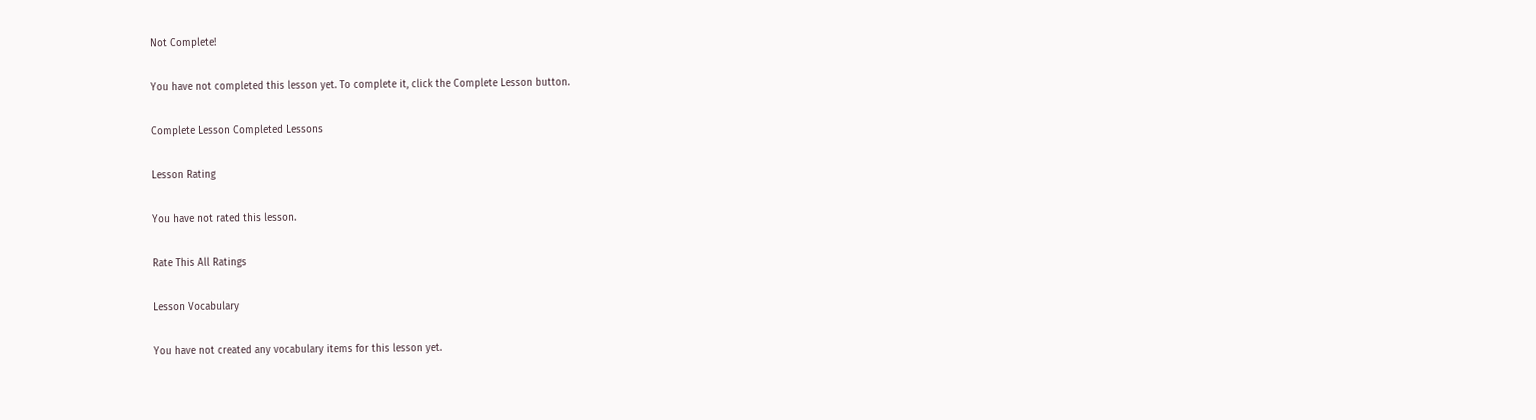Not Complete!

You have not completed this lesson yet. To complete it, click the Complete Lesson button.

Complete Lesson Completed Lessons

Lesson Rating

You have not rated this lesson.

Rate This All Ratings

Lesson Vocabulary

You have not created any vocabulary items for this lesson yet.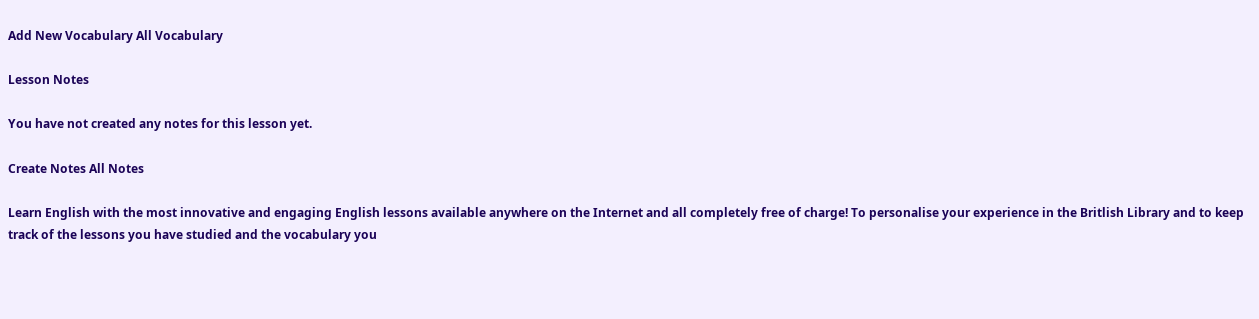Add New Vocabulary All Vocabulary

Lesson Notes

You have not created any notes for this lesson yet.

Create Notes All Notes

Learn English with the most innovative and engaging English lessons available anywhere on the Internet and all completely free of charge! To personalise your experience in the Britlish Library and to keep track of the lessons you have studied and the vocabulary you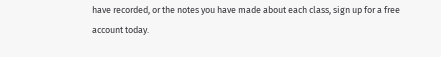have recorded, or the notes you have made about each class, sign up for a free account today.